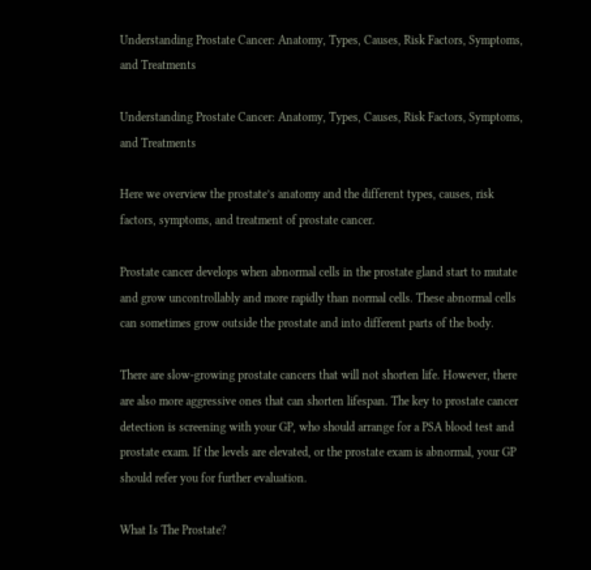Understanding Prostate Cancer: Anatomy, Types, Causes, Risk Factors, Symptoms, and Treatments

Understanding Prostate Cancer: Anatomy, Types, Causes, Risk Factors, Symptoms, and Treatments

Here we overview the prostate’s anatomy and the different types, causes, risk factors, symptoms, and treatment of prostate cancer.

Prostate cancer develops when abnormal cells in the prostate gland start to mutate and grow uncontrollably and more rapidly than normal cells. These abnormal cells can sometimes grow outside the prostate and into different parts of the body.

There are slow-growing prostate cancers that will not shorten life. However, there are also more aggressive ones that can shorten lifespan. The key to prostate cancer detection is screening with your GP, who should arrange for a PSA blood test and prostate exam. If the levels are elevated, or the prostate exam is abnormal, your GP should refer you for further evaluation.

What Is The Prostate?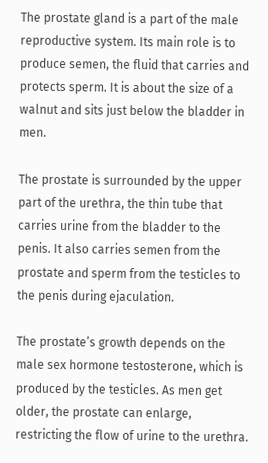The prostate gland is a part of the male reproductive system. Its main role is to produce semen, the fluid that carries and protects sperm. It is about the size of a walnut and sits just below the bladder in men.

The prostate is surrounded by the upper part of the urethra, the thin tube that carries urine from the bladder to the penis. It also carries semen from the prostate and sperm from the testicles to the penis during ejaculation.

The prostate’s growth depends on the male sex hormone testosterone, which is produced by the testicles. As men get older, the prostate can enlarge, restricting the flow of urine to the urethra.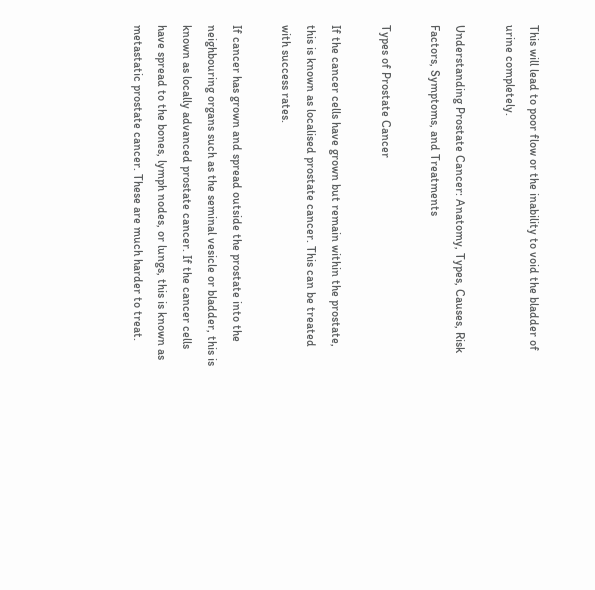This will lead to poor flow or the inability to void the bladder of urine completely.

Understanding Prostate Cancer: Anatomy, Types, Causes, Risk Factors, Symptoms, and Treatments

Types of Prostate Cancer

If the cancer cells have grown but remain within the prostate, this is known as localised prostate cancer. This can be treated with success rates.

If cancer has grown and spread outside the prostate into the neighbouring organs such as the seminal vesicle or bladder, this is known as locally advanced prostate cancer. If the cancer cells have spread to the bones, lymph nodes, or lungs, this is known as metastatic prostate cancer. These are much harder to treat.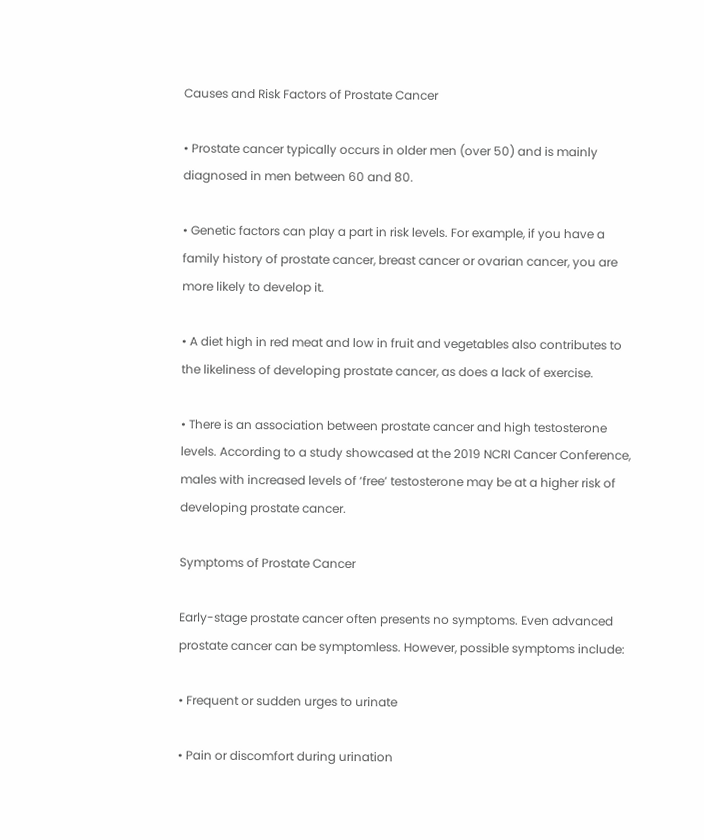Causes and Risk Factors of Prostate Cancer

• Prostate cancer typically occurs in older men (over 50) and is mainly diagnosed in men between 60 and 80.

• Genetic factors can play a part in risk levels. For example, if you have a family history of prostate cancer, breast cancer or ovarian cancer, you are more likely to develop it.

• A diet high in red meat and low in fruit and vegetables also contributes to the likeliness of developing prostate cancer, as does a lack of exercise.

• There is an association between prostate cancer and high testosterone levels. According to a study showcased at the 2019 NCRI Cancer Conference, males with increased levels of ‘free’ testosterone may be at a higher risk of developing prostate cancer.

Symptoms of Prostate Cancer

Early-stage prostate cancer often presents no symptoms. Even advanced prostate cancer can be symptomless. However, possible symptoms include:

• Frequent or sudden urges to urinate

• Pain or discomfort during urination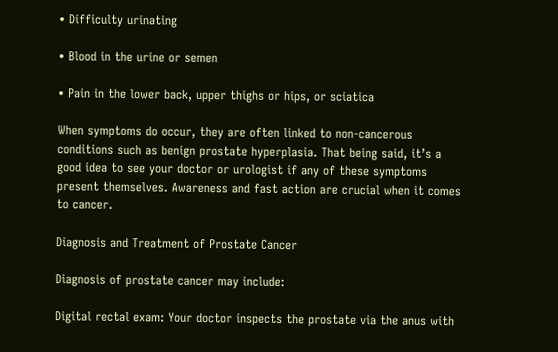• Difficulty urinating

• Blood in the urine or semen

• Pain in the lower back, upper thighs or hips, or sciatica

When symptoms do occur, they are often linked to non-cancerous conditions such as benign prostate hyperplasia. That being said, it’s a good idea to see your doctor or urologist if any of these symptoms present themselves. Awareness and fast action are crucial when it comes to cancer.

Diagnosis and Treatment of Prostate Cancer

Diagnosis of prostate cancer may include:

Digital rectal exam: Your doctor inspects the prostate via the anus with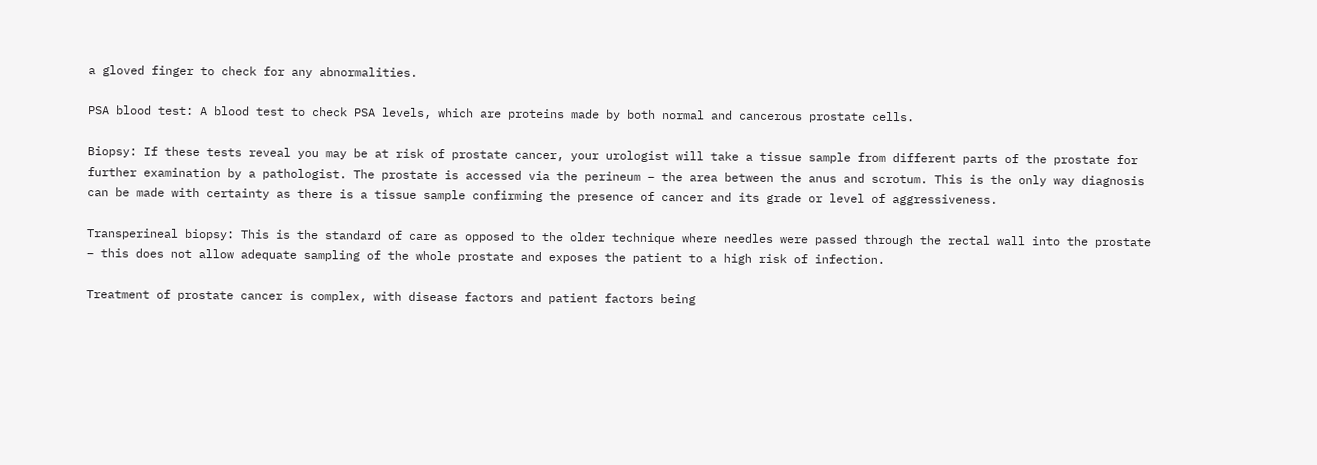a gloved finger to check for any abnormalities.

PSA blood test: A blood test to check PSA levels, which are proteins made by both normal and cancerous prostate cells.

Biopsy: If these tests reveal you may be at risk of prostate cancer, your urologist will take a tissue sample from different parts of the prostate for further examination by a pathologist. The prostate is accessed via the perineum – the area between the anus and scrotum. This is the only way diagnosis can be made with certainty as there is a tissue sample confirming the presence of cancer and its grade or level of aggressiveness.

Transperineal biopsy: This is the standard of care as opposed to the older technique where needles were passed through the rectal wall into the prostate – this does not allow adequate sampling of the whole prostate and exposes the patient to a high risk of infection.

Treatment of prostate cancer is complex, with disease factors and patient factors being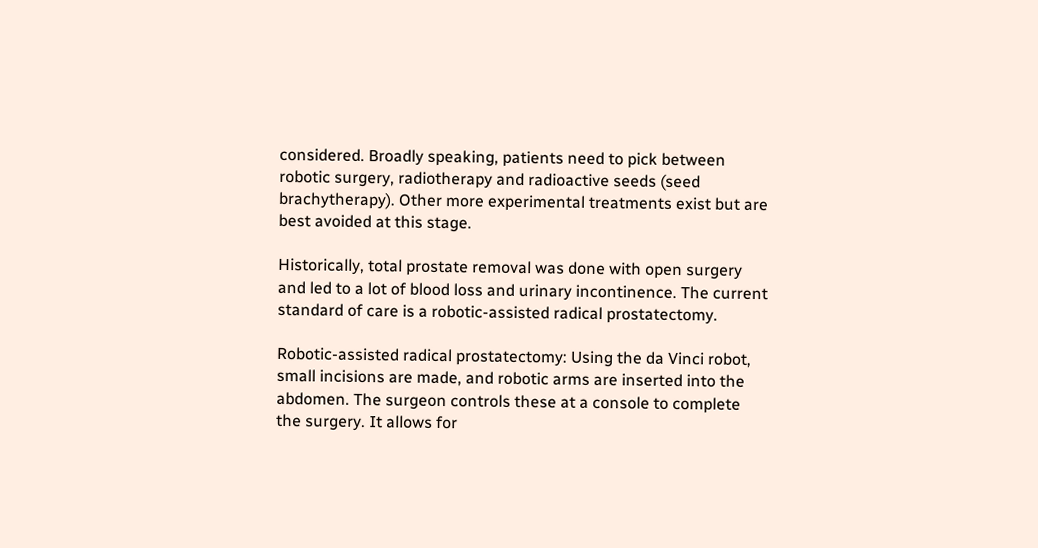considered. Broadly speaking, patients need to pick between robotic surgery, radiotherapy and radioactive seeds (seed brachytherapy). Other more experimental treatments exist but are best avoided at this stage.

Historically, total prostate removal was done with open surgery and led to a lot of blood loss and urinary incontinence. The current standard of care is a robotic-assisted radical prostatectomy.

Robotic-assisted radical prostatectomy: Using the da Vinci robot, small incisions are made, and robotic arms are inserted into the abdomen. The surgeon controls these at a console to complete the surgery. It allows for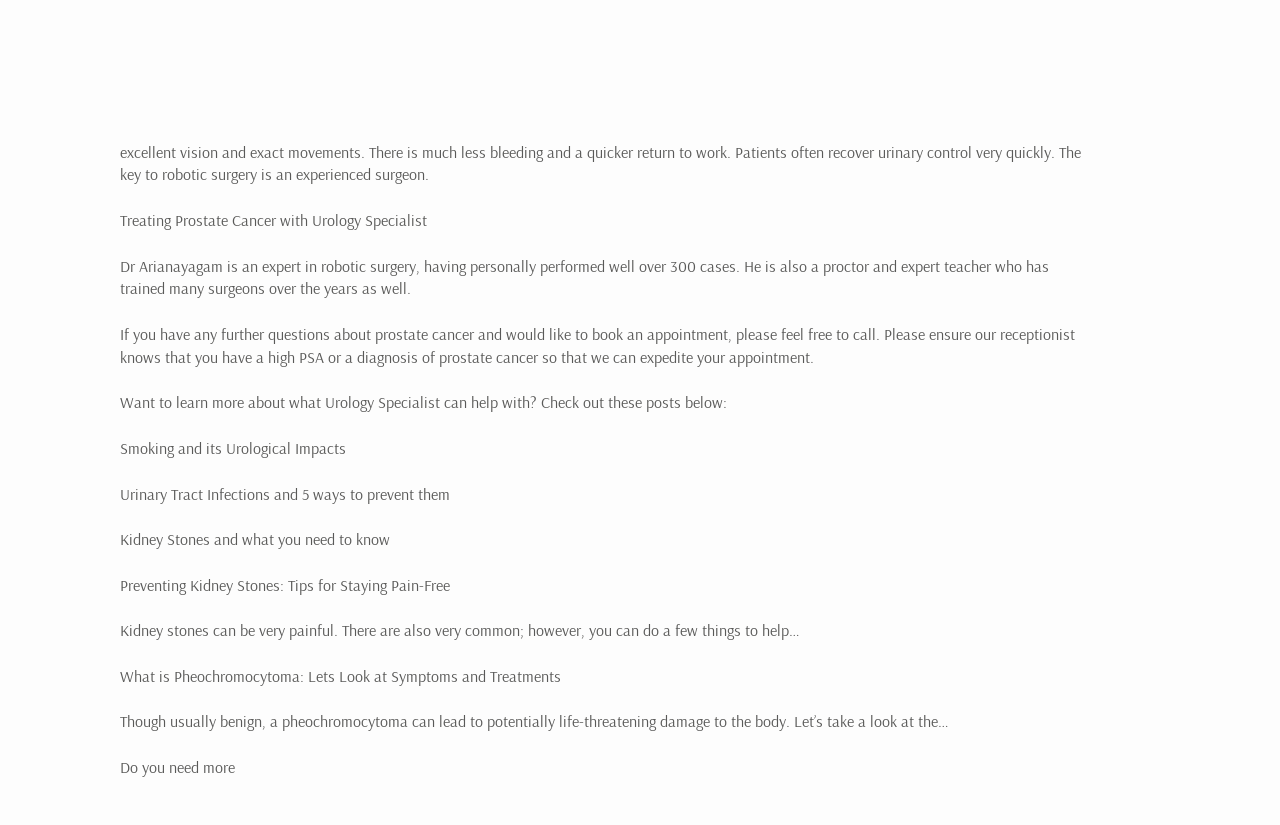excellent vision and exact movements. There is much less bleeding and a quicker return to work. Patients often recover urinary control very quickly. The key to robotic surgery is an experienced surgeon.

Treating Prostate Cancer with Urology Specialist

Dr Arianayagam is an expert in robotic surgery, having personally performed well over 300 cases. He is also a proctor and expert teacher who has trained many surgeons over the years as well.

If you have any further questions about prostate cancer and would like to book an appointment, please feel free to call. Please ensure our receptionist knows that you have a high PSA or a diagnosis of prostate cancer so that we can expedite your appointment.

Want to learn more about what Urology Specialist can help with? Check out these posts below:

Smoking and its Urological Impacts

Urinary Tract Infections and 5 ways to prevent them

Kidney Stones and what you need to know

Preventing Kidney Stones: Tips for Staying Pain-Free

Kidney stones can be very painful. There are also very common; however, you can do a few things to help…

What is Pheochromocytoma: Lets Look at Symptoms and Treatments

Though usually benign, a pheochromocytoma can lead to potentially life-threatening damage to the body. Let’s take a look at the…

Do you need more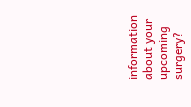information about your upcoming surgery?